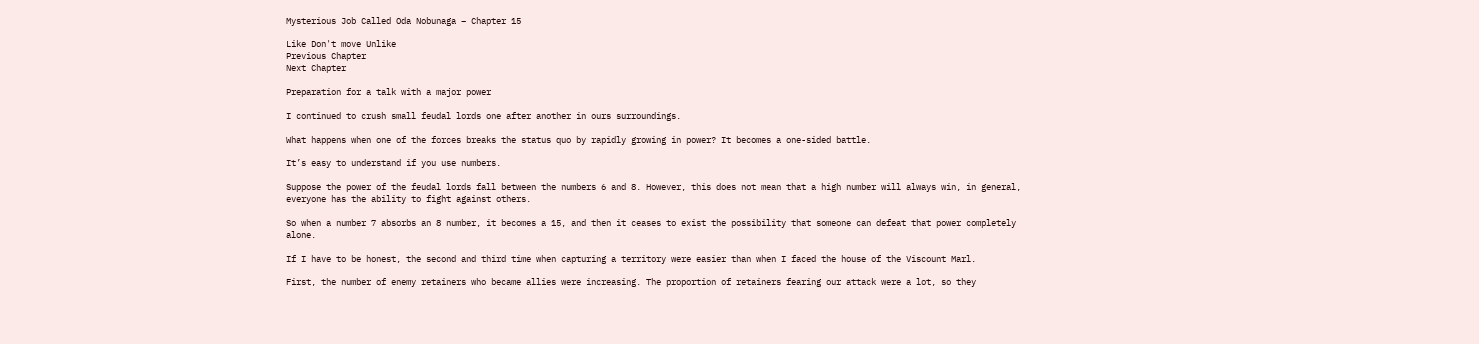Mysterious Job Called Oda Nobunaga – Chapter 15

Like Don't move Unlike
Previous Chapter
Next Chapter

Preparation for a talk with a major power

I continued to crush small feudal lords one after another in ours surroundings.

What happens when one of the forces breaks the status quo by rapidly growing in power? It becomes a one-sided battle.

It’s easy to understand if you use numbers.

Suppose the power of the feudal lords fall between the numbers 6 and 8. However, this does not mean that a high number will always win, in general, everyone has the ability to fight against others.

So when a number 7 absorbs an 8 number, it becomes a 15, and then it ceases to exist the possibility that someone can defeat that power completely alone.

If I have to be honest, the second and third time when capturing a territory were easier than when I faced the house of the Viscount Marl.

First, the number of enemy retainers who became allies were increasing. The proportion of retainers fearing our attack were a lot, so they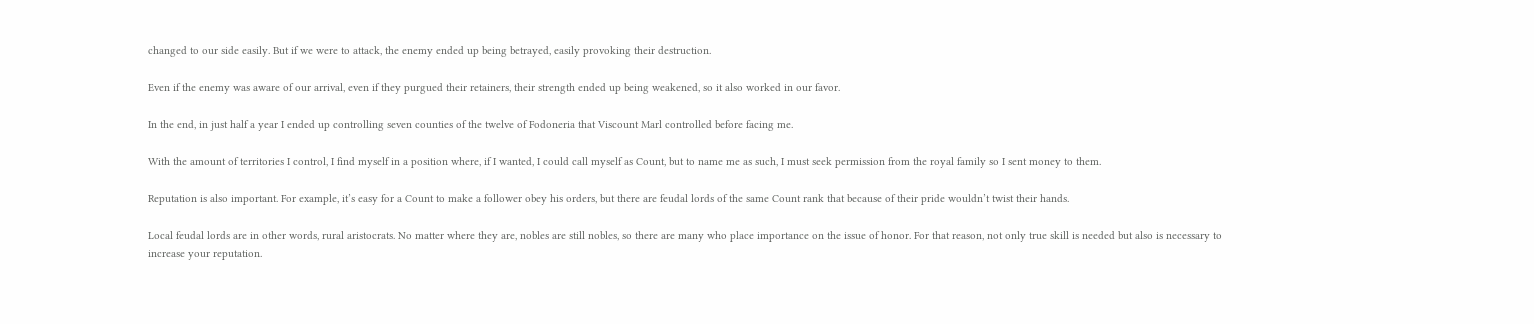changed to our side easily. But if we were to attack, the enemy ended up being betrayed, easily provoking their destruction.

Even if the enemy was aware of our arrival, even if they purgued their retainers, their strength ended up being weakened, so it also worked in our favor.

In the end, in just half a year I ended up controlling seven counties of the twelve of Fodoneria that Viscount Marl controlled before facing me.

With the amount of territories I control, I find myself in a position where, if I wanted, I could call myself as Count, but to name me as such, I must seek permission from the royal family so I sent money to them.

Reputation is also important. For example, it’s easy for a Count to make a follower obey his orders, but there are feudal lords of the same Count rank that because of their pride wouldn’t twist their hands.

Local feudal lords are in other words, rural aristocrats. No matter where they are, nobles are still nobles, so there are many who place importance on the issue of honor. For that reason, not only true skill is needed but also is necessary to increase your reputation.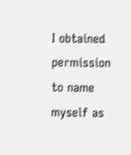I obtained permission to name myself as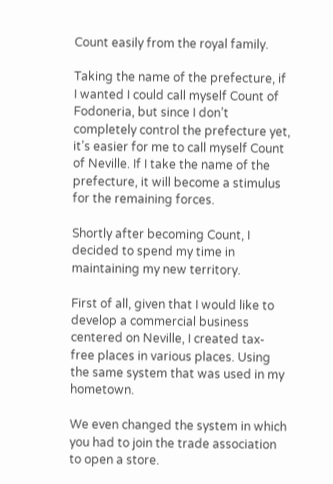Count easily from the royal family.

Taking the name of the prefecture, if I wanted I could call myself Count of Fodoneria, but since I don’t completely control the prefecture yet, it’s easier for me to call myself Count of Neville. If I take the name of the prefecture, it will become a stimulus for the remaining forces.

Shortly after becoming Count, I decided to spend my time in maintaining my new territory.

First of all, given that I would like to develop a commercial business centered on Neville, I created tax-free places in various places. Using the same system that was used in my hometown.

We even changed the system in which you had to join the trade association to open a store.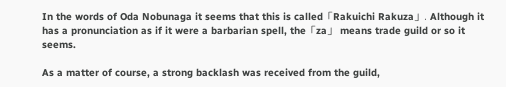In the words of Oda Nobunaga it seems that this is called「Rakuichi Rakuza」. Although it has a pronunciation as if it were a barbarian spell, the「za」 means trade guild or so it seems.

As a matter of course, a strong backlash was received from the guild,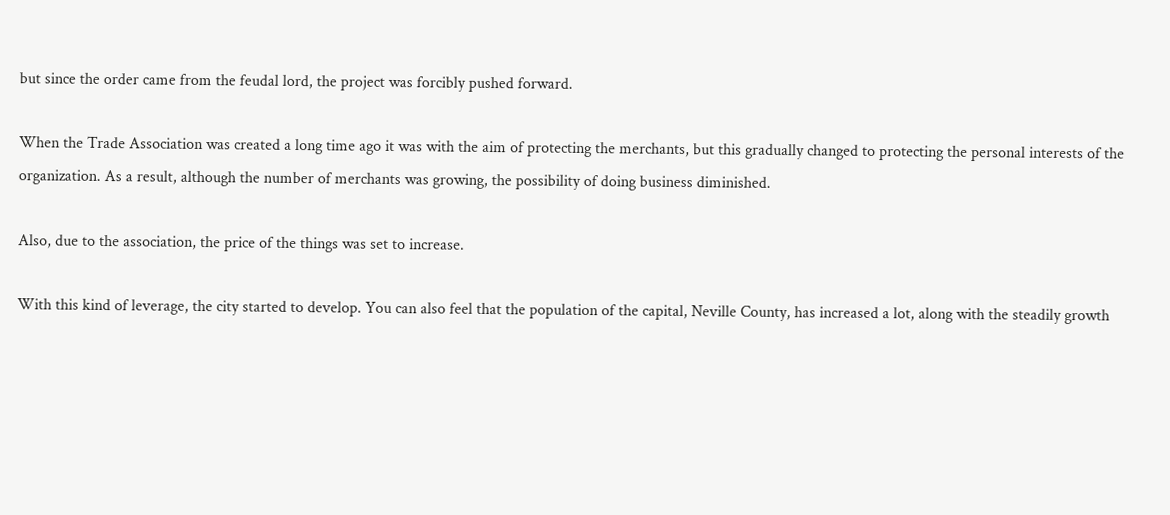but since the order came from the feudal lord, the project was forcibly pushed forward.

When the Trade Association was created a long time ago it was with the aim of protecting the merchants, but this gradually changed to protecting the personal interests of the organization. As a result, although the number of merchants was growing, the possibility of doing business diminished.

Also, due to the association, the price of the things was set to increase.

With this kind of leverage, the city started to develop. You can also feel that the population of the capital, Neville County, has increased a lot, along with the steadily growth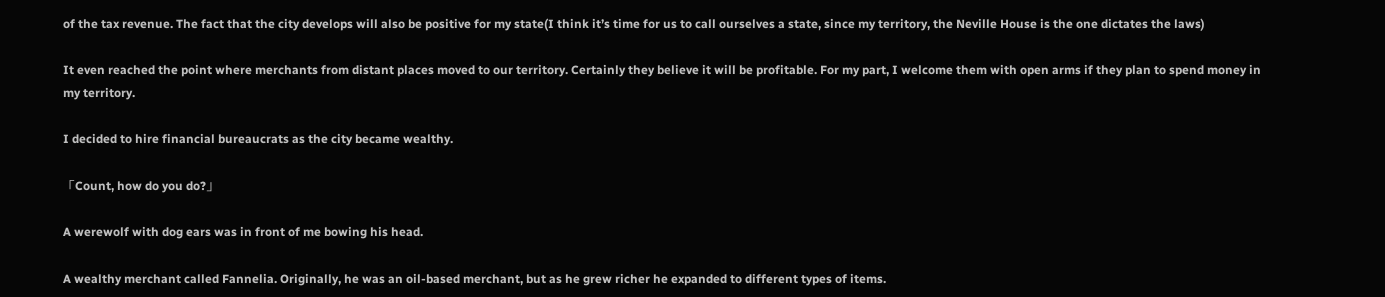of the tax revenue. The fact that the city develops will also be positive for my state(I think it’s time for us to call ourselves a state, since my territory, the Neville House is the one dictates the laws)

It even reached the point where merchants from distant places moved to our territory. Certainly they believe it will be profitable. For my part, I welcome them with open arms if they plan to spend money in my territory.

I decided to hire financial bureaucrats as the city became wealthy.

「Count, how do you do?」

A werewolf with dog ears was in front of me bowing his head.

A wealthy merchant called Fannelia. Originally, he was an oil-based merchant, but as he grew richer he expanded to different types of items.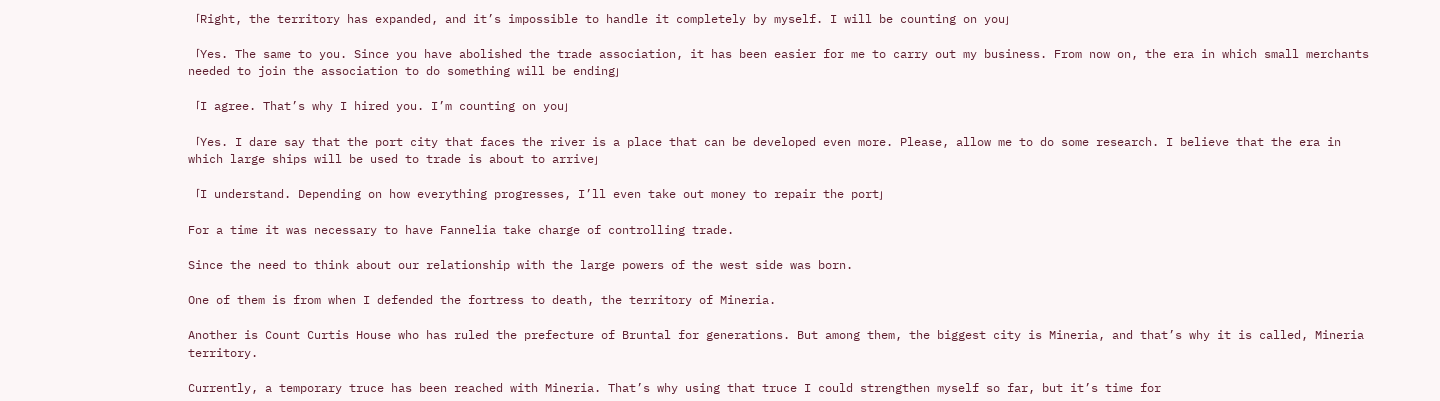「Right, the territory has expanded, and it’s impossible to handle it completely by myself. I will be counting on you」

「Yes. The same to you. Since you have abolished the trade association, it has been easier for me to carry out my business. From now on, the era in which small merchants needed to join the association to do something will be ending」

「I agree. That’s why I hired you. I’m counting on you」

「Yes. I dare say that the port city that faces the river is a place that can be developed even more. Please, allow me to do some research. I believe that the era in which large ships will be used to trade is about to arrive」

「I understand. Depending on how everything progresses, I’ll even take out money to repair the port」

For a time it was necessary to have Fannelia take charge of controlling trade.

Since the need to think about our relationship with the large powers of the west side was born.

One of them is from when I defended the fortress to death, the territory of Mineria.

Another is Count Curtis House who has ruled the prefecture of Bruntal for generations. But among them, the biggest city is Mineria, and that’s why it is called, Mineria territory.

Currently, a temporary truce has been reached with Mineria. That’s why using that truce I could strengthen myself so far, but it’s time for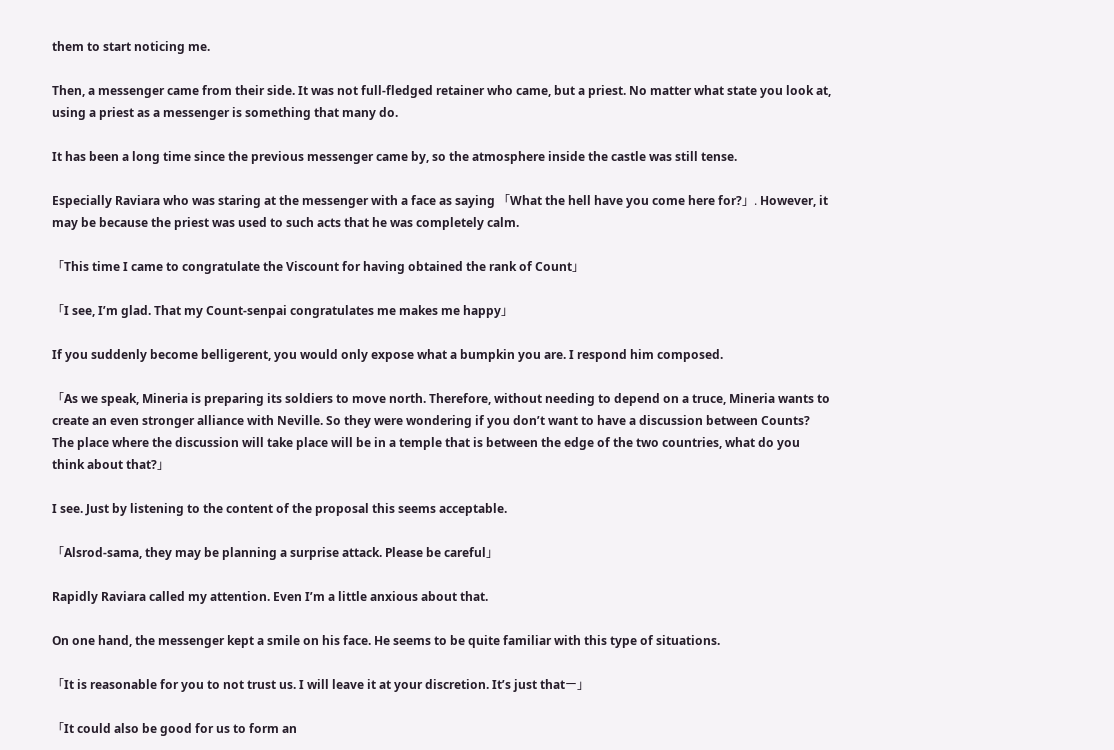them to start noticing me.

Then, a messenger came from their side. It was not full-fledged retainer who came, but a priest. No matter what state you look at, using a priest as a messenger is something that many do.

It has been a long time since the previous messenger came by, so the atmosphere inside the castle was still tense.

Especially Raviara who was staring at the messenger with a face as saying 「What the hell have you come here for?」. However, it may be because the priest was used to such acts that he was completely calm.

「This time I came to congratulate the Viscount for having obtained the rank of Count」

「I see, I’m glad. That my Count-senpai congratulates me makes me happy」

If you suddenly become belligerent, you would only expose what a bumpkin you are. I respond him composed.

「As we speak, Mineria is preparing its soldiers to move north. Therefore, without needing to depend on a truce, Mineria wants to create an even stronger alliance with Neville. So they were wondering if you don’t want to have a discussion between Counts? The place where the discussion will take place will be in a temple that is between the edge of the two countries, what do you think about that?」

I see. Just by listening to the content of the proposal this seems acceptable.

「Alsrod-sama, they may be planning a surprise attack. Please be careful」

Rapidly Raviara called my attention. Even I’m a little anxious about that.

On one hand, the messenger kept a smile on his face. He seems to be quite familiar with this type of situations.

「It is reasonable for you to not trust us. I will leave it at your discretion. It’s just thatー」

「It could also be good for us to form an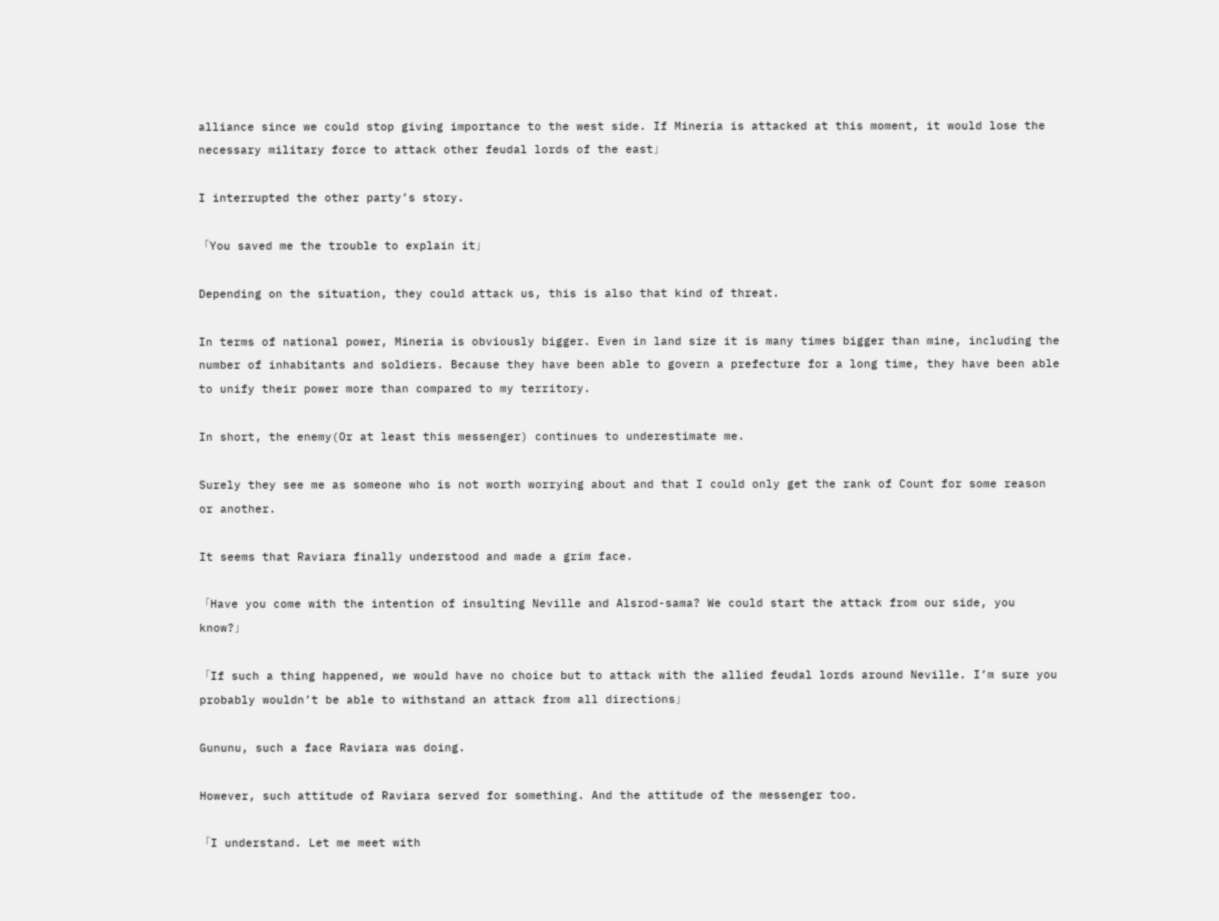alliance since we could stop giving importance to the west side. If Mineria is attacked at this moment, it would lose the necessary military force to attack other feudal lords of the east」

I interrupted the other party’s story.

「You saved me the trouble to explain it」

Depending on the situation, they could attack us, this is also that kind of threat.

In terms of national power, Mineria is obviously bigger. Even in land size it is many times bigger than mine, including the number of inhabitants and soldiers. Because they have been able to govern a prefecture for a long time, they have been able to unify their power more than compared to my territory.

In short, the enemy(Or at least this messenger) continues to underestimate me.

Surely they see me as someone who is not worth worrying about and that I could only get the rank of Count for some reason or another.

It seems that Raviara finally understood and made a grim face.

「Have you come with the intention of insulting Neville and Alsrod-sama? We could start the attack from our side, you know?」

「If such a thing happened, we would have no choice but to attack with the allied feudal lords around Neville. I’m sure you probably wouldn’t be able to withstand an attack from all directions」

Gununu, such a face Raviara was doing.

However, such attitude of Raviara served for something. And the attitude of the messenger too.

「I understand. Let me meet with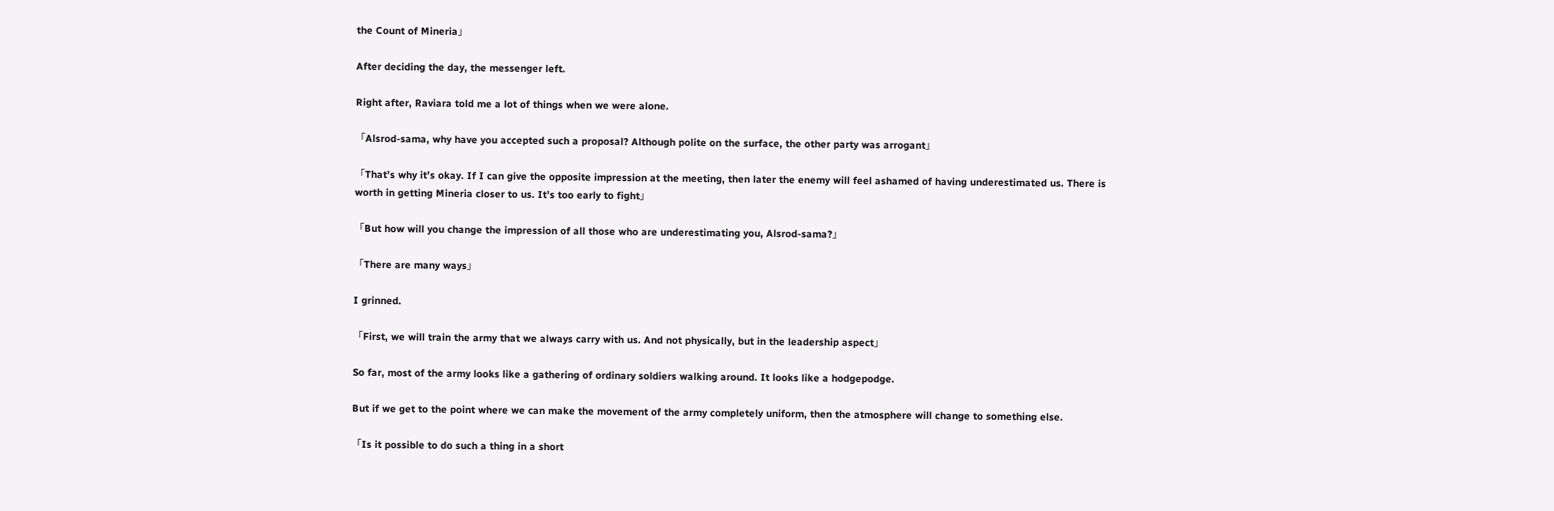the Count of Mineria」

After deciding the day, the messenger left.

Right after, Raviara told me a lot of things when we were alone.

「Alsrod-sama, why have you accepted such a proposal? Although polite on the surface, the other party was arrogant」

「That’s why it’s okay. If I can give the opposite impression at the meeting, then later the enemy will feel ashamed of having underestimated us. There is worth in getting Mineria closer to us. It’s too early to fight」

「But how will you change the impression of all those who are underestimating you, Alsrod-sama?」

「There are many ways」

I grinned.

「First, we will train the army that we always carry with us. And not physically, but in the leadership aspect」

So far, most of the army looks like a gathering of ordinary soldiers walking around. It looks like a hodgepodge.

But if we get to the point where we can make the movement of the army completely uniform, then the atmosphere will change to something else.

「Is it possible to do such a thing in a short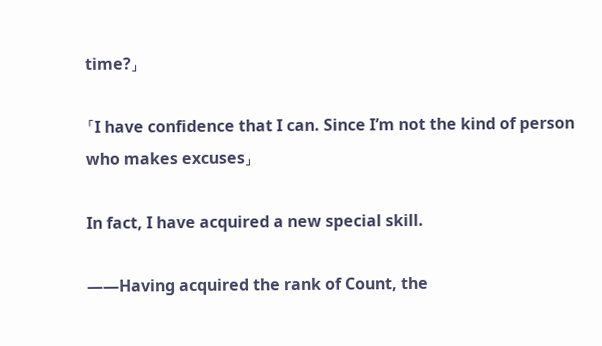time?」

「I have confidence that I can. Since I’m not the kind of person who makes excuses」

In fact, I have acquired a new special skill.

――Having acquired the rank of Count, the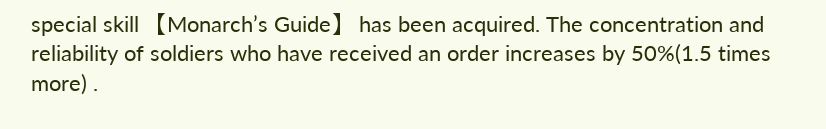special skill 【Monarch’s Guide】 has been acquired. The concentration and reliability of soldiers who have received an order increases by 50%(1.5 times more) .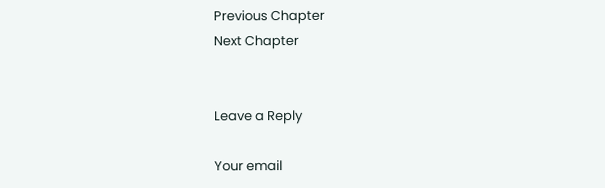Previous Chapter
Next Chapter


Leave a Reply

Your email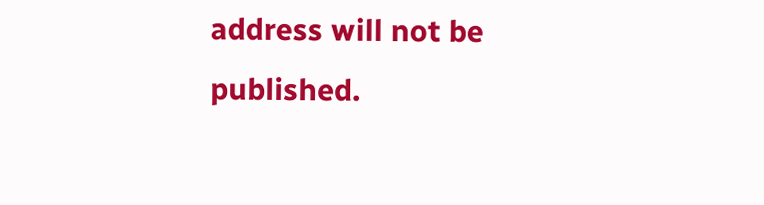address will not be published.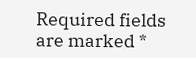Required fields are marked *